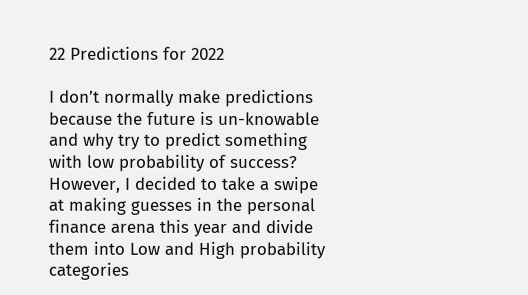22 Predictions for 2022

I don’t normally make predictions because the future is un-knowable and why try to predict something with low probability of success? However, I decided to take a swipe at making guesses in the personal finance arena this year and divide them into Low and High probability categories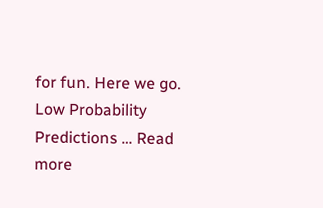for fun. Here we go. Low Probability Predictions … Read more